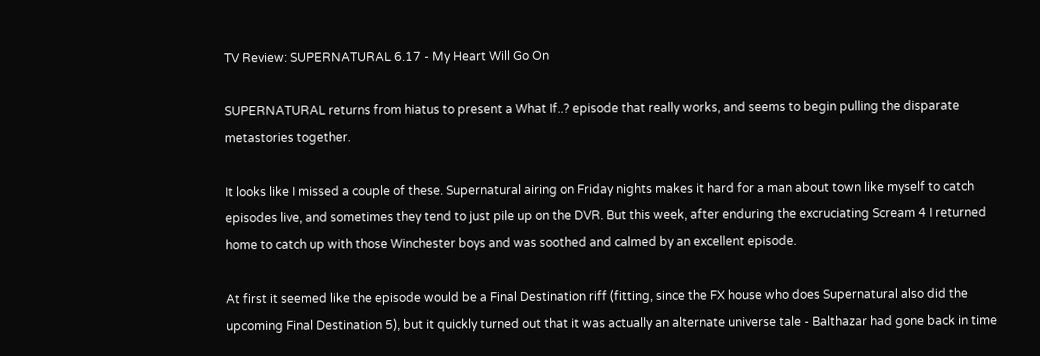TV Review: SUPERNATURAL 6.17 - My Heart Will Go On

SUPERNATURAL returns from hiatus to present a What If..? episode that really works, and seems to begin pulling the disparate metastories together.

It looks like I missed a couple of these. Supernatural airing on Friday nights makes it hard for a man about town like myself to catch episodes live, and sometimes they tend to just pile up on the DVR. But this week, after enduring the excruciating Scream 4 I returned home to catch up with those Winchester boys and was soothed and calmed by an excellent episode.

At first it seemed like the episode would be a Final Destination riff (fitting, since the FX house who does Supernatural also did the upcoming Final Destination 5), but it quickly turned out that it was actually an alternate universe tale - Balthazar had gone back in time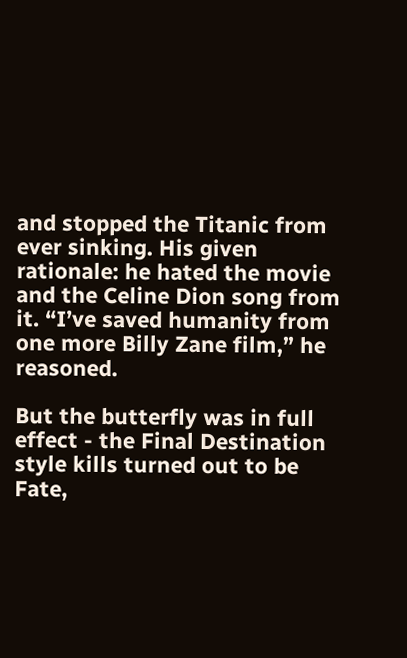and stopped the Titanic from ever sinking. His given rationale: he hated the movie and the Celine Dion song from it. “I’ve saved humanity from one more Billy Zane film,” he reasoned.

But the butterfly was in full effect - the Final Destination style kills turned out to be Fate,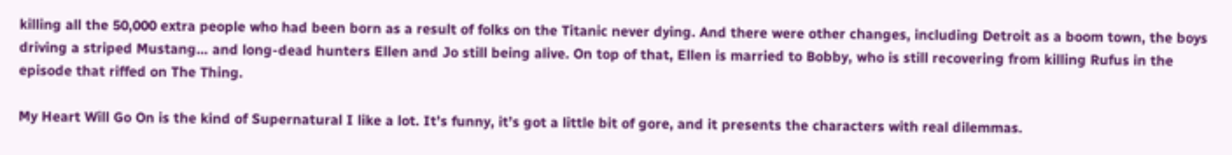killing all the 50,000 extra people who had been born as a result of folks on the Titanic never dying. And there were other changes, including Detroit as a boom town, the boys driving a striped Mustang… and long-dead hunters Ellen and Jo still being alive. On top of that, Ellen is married to Bobby, who is still recovering from killing Rufus in the episode that riffed on The Thing.

My Heart Will Go On is the kind of Supernatural I like a lot. It’s funny, it’s got a little bit of gore, and it presents the characters with real dilemmas.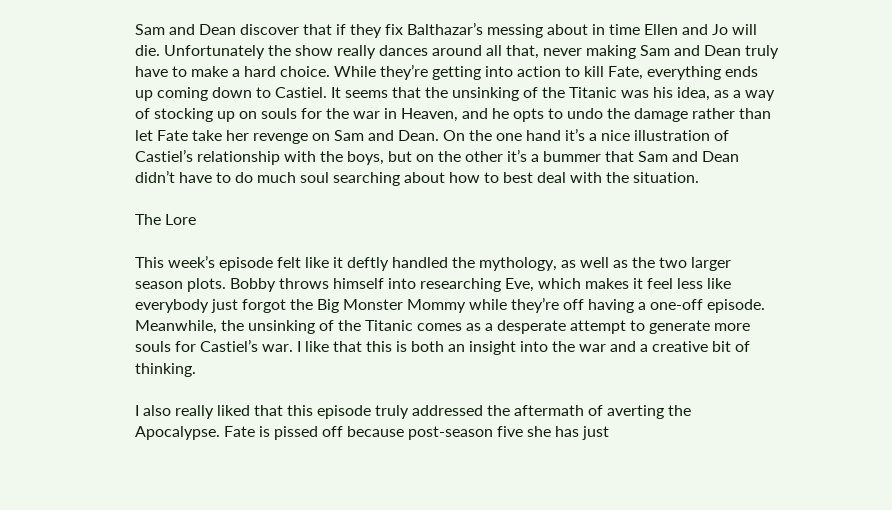Sam and Dean discover that if they fix Balthazar’s messing about in time Ellen and Jo will die. Unfortunately the show really dances around all that, never making Sam and Dean truly have to make a hard choice. While they’re getting into action to kill Fate, everything ends up coming down to Castiel. It seems that the unsinking of the Titanic was his idea, as a way of stocking up on souls for the war in Heaven, and he opts to undo the damage rather than let Fate take her revenge on Sam and Dean. On the one hand it’s a nice illustration of Castiel’s relationship with the boys, but on the other it’s a bummer that Sam and Dean didn’t have to do much soul searching about how to best deal with the situation.

The Lore

This week’s episode felt like it deftly handled the mythology, as well as the two larger season plots. Bobby throws himself into researching Eve, which makes it feel less like everybody just forgot the Big Monster Mommy while they’re off having a one-off episode. Meanwhile, the unsinking of the Titanic comes as a desperate attempt to generate more souls for Castiel’s war. I like that this is both an insight into the war and a creative bit of thinking.

I also really liked that this episode truly addressed the aftermath of averting the Apocalypse. Fate is pissed off because post-season five she has just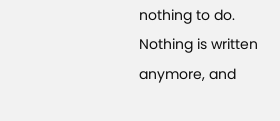nothing to do. Nothing is written anymore, and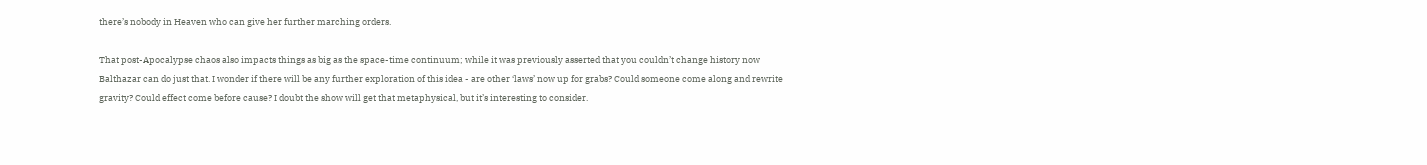there’s nobody in Heaven who can give her further marching orders.

That post-Apocalypse chaos also impacts things as big as the space-time continuum; while it was previously asserted that you couldn’t change history now Balthazar can do just that. I wonder if there will be any further exploration of this idea - are other ‘laws’ now up for grabs? Could someone come along and rewrite gravity? Could effect come before cause? I doubt the show will get that metaphysical, but it’s interesting to consider.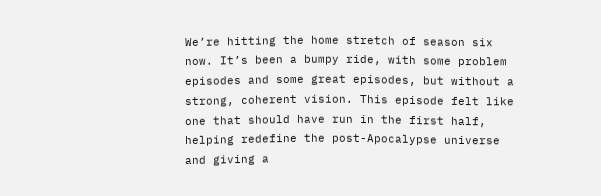We’re hitting the home stretch of season six now. It’s been a bumpy ride, with some problem episodes and some great episodes, but without a strong, coherent vision. This episode felt like one that should have run in the first half, helping redefine the post-Apocalypse universe and giving a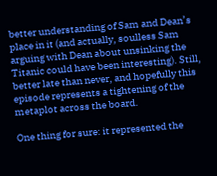better understanding of Sam and Dean’s place in it (and actually, soulless Sam arguing with Dean about unsinking the Titanic could have been interesting). Still, better late than never, and hopefully this episode represents a tightening of the metaplot across the board.

One thing for sure: it represented the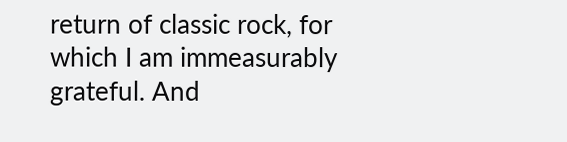return of classic rock, for which I am immeasurably grateful. And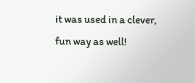it was used in a clever, fun way as well!